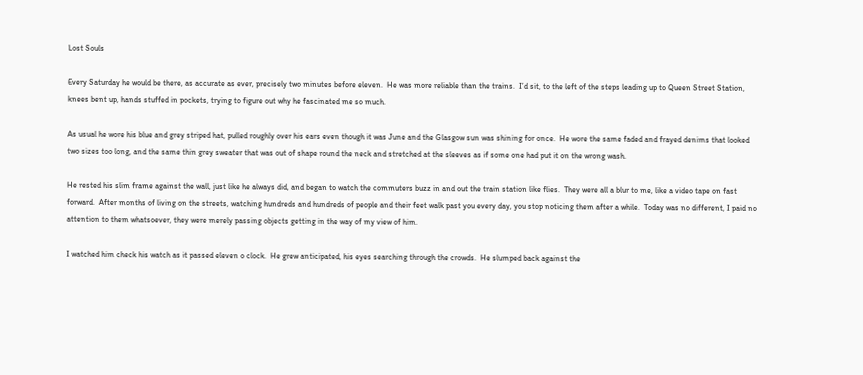Lost Souls

Every Saturday he would be there, as accurate as ever, precisely two minutes before eleven.  He was more reliable than the trains.  I’d sit, to the left of the steps leading up to Queen Street Station, knees bent up, hands stuffed in pockets, trying to figure out why he fascinated me so much.

As usual he wore his blue and grey striped hat, pulled roughly over his ears even though it was June and the Glasgow sun was shining for once.  He wore the same faded and frayed denims that looked two sizes too long, and the same thin grey sweater that was out of shape round the neck and stretched at the sleeves as if some one had put it on the wrong wash.

He rested his slim frame against the wall, just like he always did, and began to watch the commuters buzz in and out the train station like flies.  They were all a blur to me, like a video tape on fast forward.  After months of living on the streets, watching hundreds and hundreds of people and their feet walk past you every day, you stop noticing them after a while.  Today was no different, I paid no attention to them whatsoever, they were merely passing objects getting in the way of my view of him.

I watched him check his watch as it passed eleven o clock.  He grew anticipated, his eyes searching through the crowds.  He slumped back against the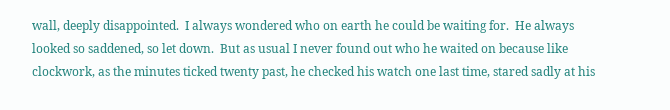wall, deeply disappointed.  I always wondered who on earth he could be waiting for.  He always looked so saddened, so let down.  But as usual I never found out who he waited on because like clockwork, as the minutes ticked twenty past, he checked his watch one last time, stared sadly at his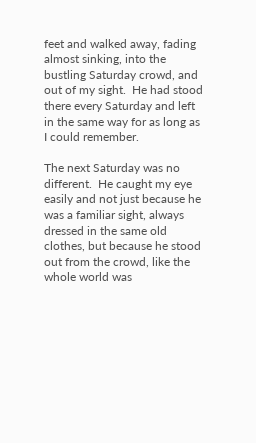feet and walked away, fading almost sinking, into the bustling Saturday crowd, and out of my sight.  He had stood there every Saturday and left in the same way for as long as I could remember.

The next Saturday was no different.  He caught my eye easily and not just because he was a familiar sight, always dressed in the same old clothes, but because he stood out from the crowd, like the whole world was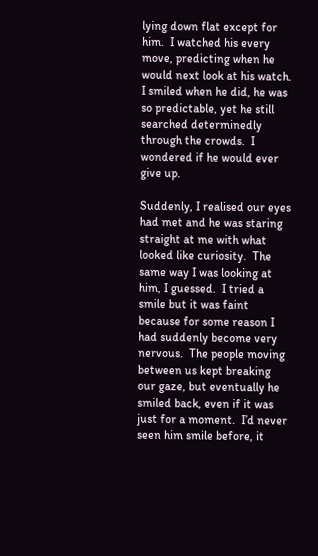lying down flat except for him.  I watched his every move, predicting when he would next look at his watch.  I smiled when he did, he was so predictable, yet he still searched determinedly through the crowds.  I wondered if he would ever give up.

Suddenly, I realised our eyes had met and he was staring straight at me with what looked like curiosity.  The same way I was looking at him, I guessed.  I tried a smile but it was faint because for some reason I had suddenly become very nervous.  The people moving between us kept breaking our gaze, but eventually he smiled back, even if it was just for a moment.  I’d never seen him smile before, it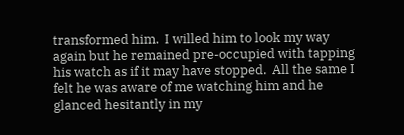transformed him.  I willed him to look my way again but he remained pre-occupied with tapping his watch as if it may have stopped.  All the same I felt he was aware of me watching him and he glanced hesitantly in my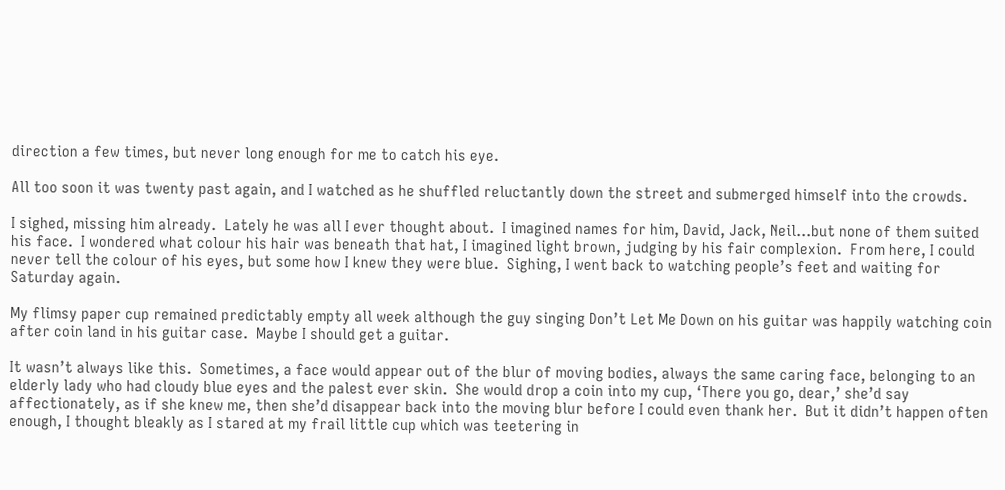direction a few times, but never long enough for me to catch his eye.

All too soon it was twenty past again, and I watched as he shuffled reluctantly down the street and submerged himself into the crowds.

I sighed, missing him already.  Lately he was all I ever thought about.  I imagined names for him, David, Jack, Neil…but none of them suited his face.  I wondered what colour his hair was beneath that hat, I imagined light brown, judging by his fair complexion.  From here, I could never tell the colour of his eyes, but some how I knew they were blue.  Sighing, I went back to watching people’s feet and waiting for Saturday again.

My flimsy paper cup remained predictably empty all week although the guy singing Don’t Let Me Down on his guitar was happily watching coin after coin land in his guitar case.  Maybe I should get a guitar.

It wasn’t always like this.  Sometimes, a face would appear out of the blur of moving bodies, always the same caring face, belonging to an elderly lady who had cloudy blue eyes and the palest ever skin.  She would drop a coin into my cup, ‘There you go, dear,’ she’d say affectionately, as if she knew me, then she’d disappear back into the moving blur before I could even thank her.  But it didn’t happen often enough, I thought bleakly as I stared at my frail little cup which was teetering in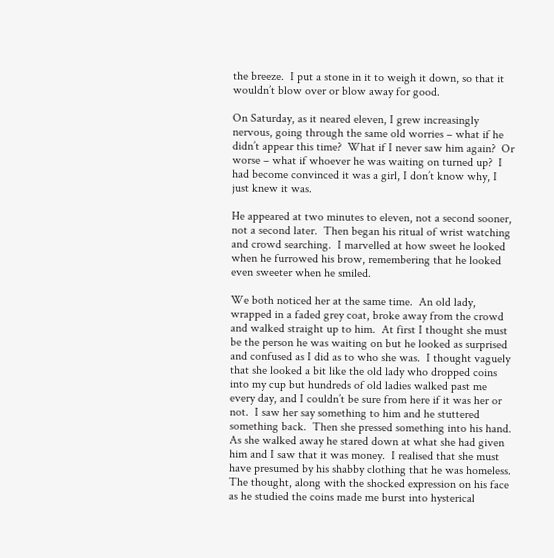the breeze.  I put a stone in it to weigh it down, so that it wouldn’t blow over or blow away for good.

On Saturday, as it neared eleven, I grew increasingly nervous, going through the same old worries – what if he didn’t appear this time?  What if I never saw him again?  Or worse – what if whoever he was waiting on turned up?  I had become convinced it was a girl, I don’t know why, I just knew it was.

He appeared at two minutes to eleven, not a second sooner, not a second later.  Then began his ritual of wrist watching and crowd searching.  I marvelled at how sweet he looked when he furrowed his brow, remembering that he looked even sweeter when he smiled.

We both noticed her at the same time.  An old lady, wrapped in a faded grey coat, broke away from the crowd and walked straight up to him.  At first I thought she must be the person he was waiting on but he looked as surprised and confused as I did as to who she was.  I thought vaguely that she looked a bit like the old lady who dropped coins into my cup but hundreds of old ladies walked past me every day, and I couldn’t be sure from here if it was her or not.  I saw her say something to him and he stuttered something back.  Then she pressed something into his hand.  As she walked away he stared down at what she had given him and I saw that it was money.  I realised that she must have presumed by his shabby clothing that he was homeless.  The thought, along with the shocked expression on his face as he studied the coins made me burst into hysterical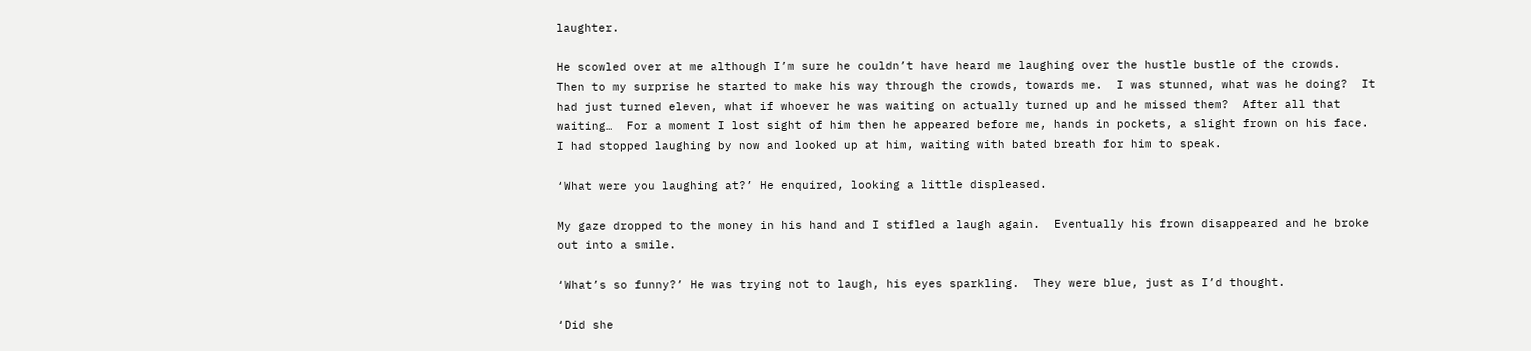laughter.

He scowled over at me although I’m sure he couldn’t have heard me laughing over the hustle bustle of the crowds.  Then to my surprise he started to make his way through the crowds, towards me.  I was stunned, what was he doing?  It had just turned eleven, what if whoever he was waiting on actually turned up and he missed them?  After all that waiting…  For a moment I lost sight of him then he appeared before me, hands in pockets, a slight frown on his face.  I had stopped laughing by now and looked up at him, waiting with bated breath for him to speak.

‘What were you laughing at?’ He enquired, looking a little displeased.

My gaze dropped to the money in his hand and I stifled a laugh again.  Eventually his frown disappeared and he broke out into a smile.

‘What’s so funny?’ He was trying not to laugh, his eyes sparkling.  They were blue, just as I’d thought.

‘Did she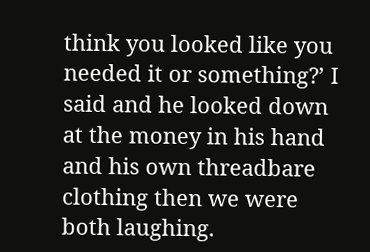think you looked like you needed it or something?’ I said and he looked down at the money in his hand and his own threadbare clothing then we were both laughing.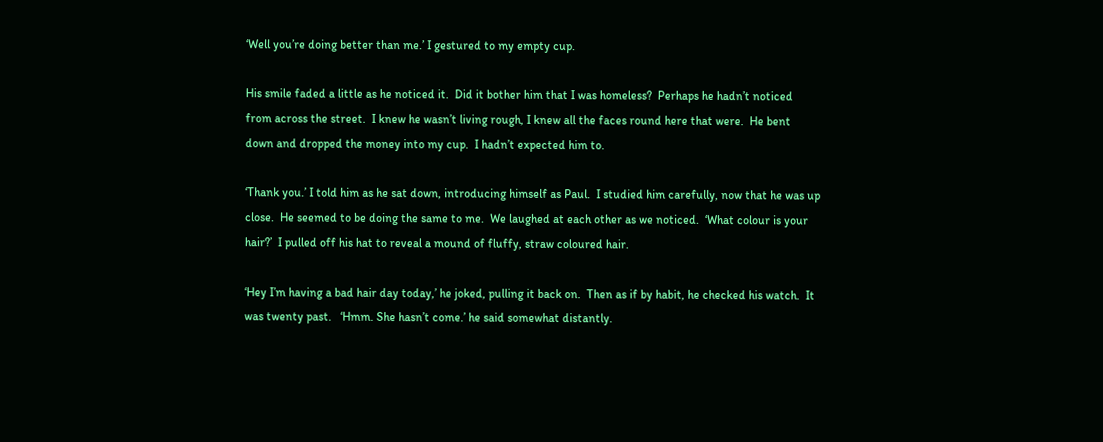‘Well you’re doing better than me.’ I gestured to my empty cup.

His smile faded a little as he noticed it.  Did it bother him that I was homeless?  Perhaps he hadn’t noticed from across the street.  I knew he wasn’t living rough, I knew all the faces round here that were.  He bent down and dropped the money into my cup.  I hadn’t expected him to.

‘Thank you.’ I told him as he sat down, introducing himself as Paul.  I studied him carefully, now that he was up close.  He seemed to be doing the same to me.  We laughed at each other as we noticed.  ‘What colour is your hair?’  I pulled off his hat to reveal a mound of fluffy, straw coloured hair.

‘Hey I’m having a bad hair day today,’ he joked, pulling it back on.  Then as if by habit, he checked his watch.  It was twenty past.   ‘Hmm. She hasn’t come.’ he said somewhat distantly.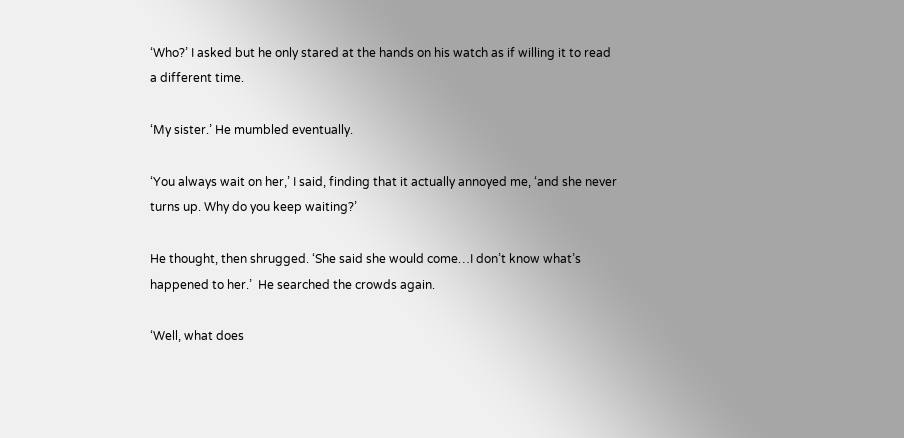‘Who?’ I asked but he only stared at the hands on his watch as if willing it to read a different time.

‘My sister.’ He mumbled eventually.

‘You always wait on her,’ I said, finding that it actually annoyed me, ‘and she never turns up. Why do you keep waiting?’

He thought, then shrugged. ‘She said she would come…I don’t know what’s happened to her.’  He searched the crowds again.

‘Well, what does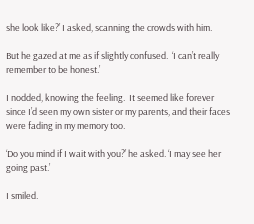she look like?’ I asked, scanning the crowds with him.

But he gazed at me as if slightly confused.  ‘I can’t really remember to be honest.’

I nodded, knowing the feeling.  It seemed like forever since I’d seen my own sister or my parents, and their faces were fading in my memory too.

‘Do you mind if I wait with you?’ he asked. ‘I may see her going past.’

I smiled.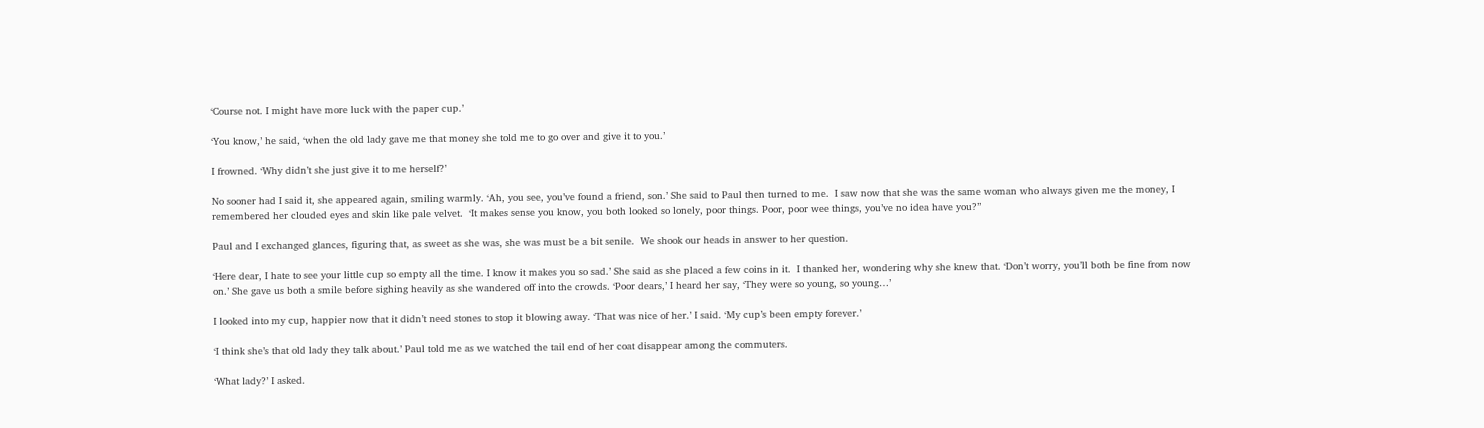‘Course not. I might have more luck with the paper cup.’

‘You know,’ he said, ‘when the old lady gave me that money she told me to go over and give it to you.’

I frowned. ‘Why didn’t she just give it to me herself?’

No sooner had I said it, she appeared again, smiling warmly. ‘Ah, you see, you’ve found a friend, son.’ She said to Paul then turned to me.  I saw now that she was the same woman who always given me the money, I remembered her clouded eyes and skin like pale velvet.  ‘It makes sense you know, you both looked so lonely, poor things. Poor, poor wee things, you’ve no idea have you?’’

Paul and I exchanged glances, figuring that, as sweet as she was, she was must be a bit senile.  We shook our heads in answer to her question.

‘Here dear, I hate to see your little cup so empty all the time. I know it makes you so sad.’ She said as she placed a few coins in it.  I thanked her, wondering why she knew that. ‘Don’t worry, you’ll both be fine from now on.’ She gave us both a smile before sighing heavily as she wandered off into the crowds. ‘Poor dears,’ I heard her say, ‘They were so young, so young…’

I looked into my cup, happier now that it didn’t need stones to stop it blowing away. ‘That was nice of her.’ I said. ‘My cup’s been empty forever.’

‘I think she’s that old lady they talk about.’ Paul told me as we watched the tail end of her coat disappear among the commuters.

‘What lady?’ I asked.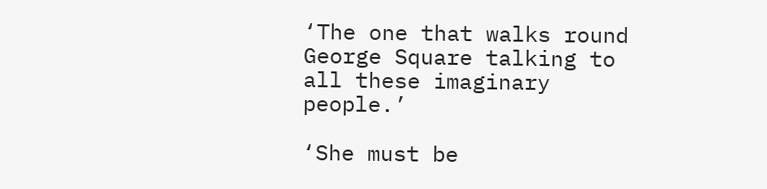‘The one that walks round George Square talking to all these imaginary people.’

‘She must be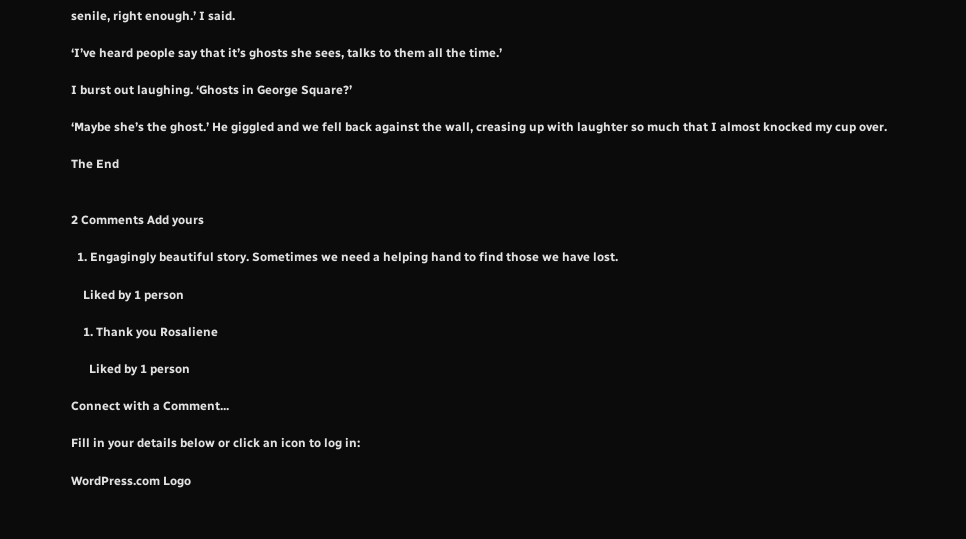senile, right enough.’ I said.

‘I’ve heard people say that it’s ghosts she sees, talks to them all the time.’

I burst out laughing. ‘Ghosts in George Square?’

‘Maybe she’s the ghost.’ He giggled and we fell back against the wall, creasing up with laughter so much that I almost knocked my cup over.

The End


2 Comments Add yours

  1. Engagingly beautiful story. Sometimes we need a helping hand to find those we have lost.

    Liked by 1 person

    1. Thank you Rosaliene

      Liked by 1 person

Connect with a Comment...

Fill in your details below or click an icon to log in:

WordPress.com Logo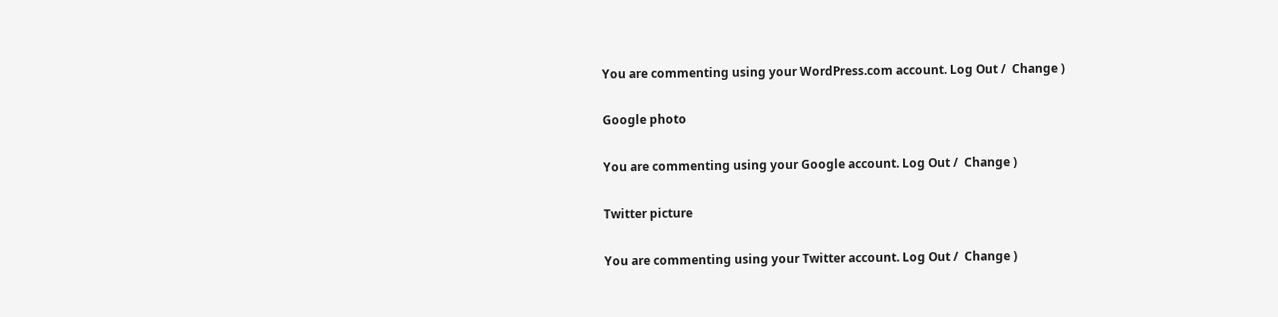You are commenting using your WordPress.com account. Log Out /  Change )

Google photo

You are commenting using your Google account. Log Out /  Change )

Twitter picture

You are commenting using your Twitter account. Log Out /  Change )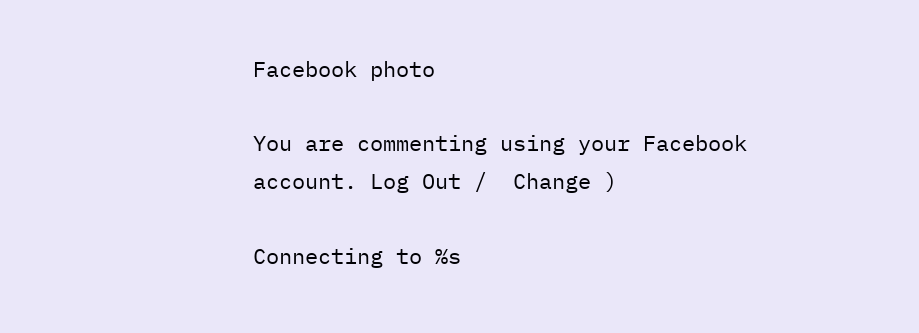Facebook photo

You are commenting using your Facebook account. Log Out /  Change )

Connecting to %s